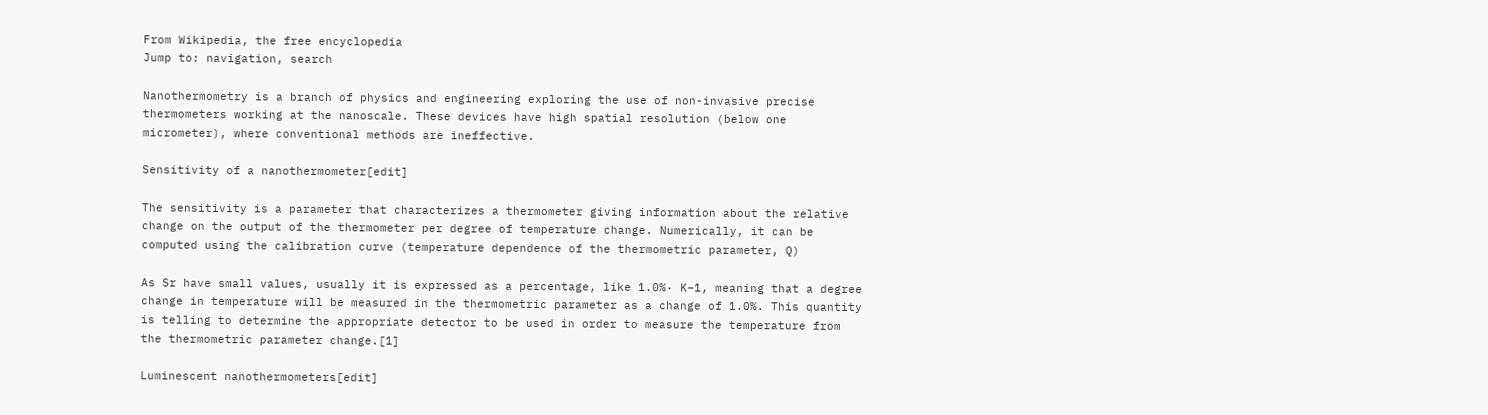From Wikipedia, the free encyclopedia
Jump to: navigation, search

Nanothermometry is a branch of physics and engineering exploring the use of non-invasive precise thermometers working at the nanoscale. These devices have high spatial resolution (below one micrometer), where conventional methods are ineffective.

Sensitivity of a nanothermometer[edit]

The sensitivity is a parameter that characterizes a thermometer giving information about the relative change on the output of the thermometer per degree of temperature change. Numerically, it can be computed using the calibration curve (temperature dependence of the thermometric parameter, Q)

As Sr have small values, usually it is expressed as a percentage, like 1.0%· K−1, meaning that a degree change in temperature will be measured in the thermometric parameter as a change of 1.0%. This quantity is telling to determine the appropriate detector to be used in order to measure the temperature from the thermometric parameter change.[1]

Luminescent nanothermometers[edit]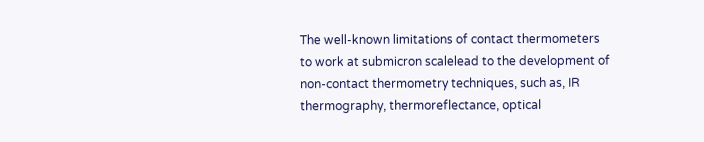The well-known limitations of contact thermometers to work at submicron scalelead to the development of non-contact thermometry techniques, such as, IR thermography, thermoreflectance, optical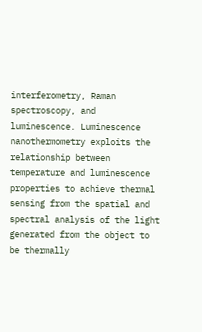interferometry, Raman spectroscopy, and luminescence. Luminescence nanothermometry exploits the relationship between temperature and luminescence properties to achieve thermal sensing from the spatial and spectral analysis of the light generated from the object to be thermally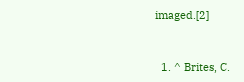imaged.[2]


  1. ^ Brites, C.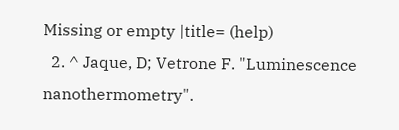Missing or empty |title= (help)
  2. ^ Jaque, D; Vetrone F. "Luminescence nanothermometry".